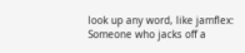look up any word, like jamflex:
Someone who jacks off a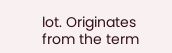lot. Originates from the term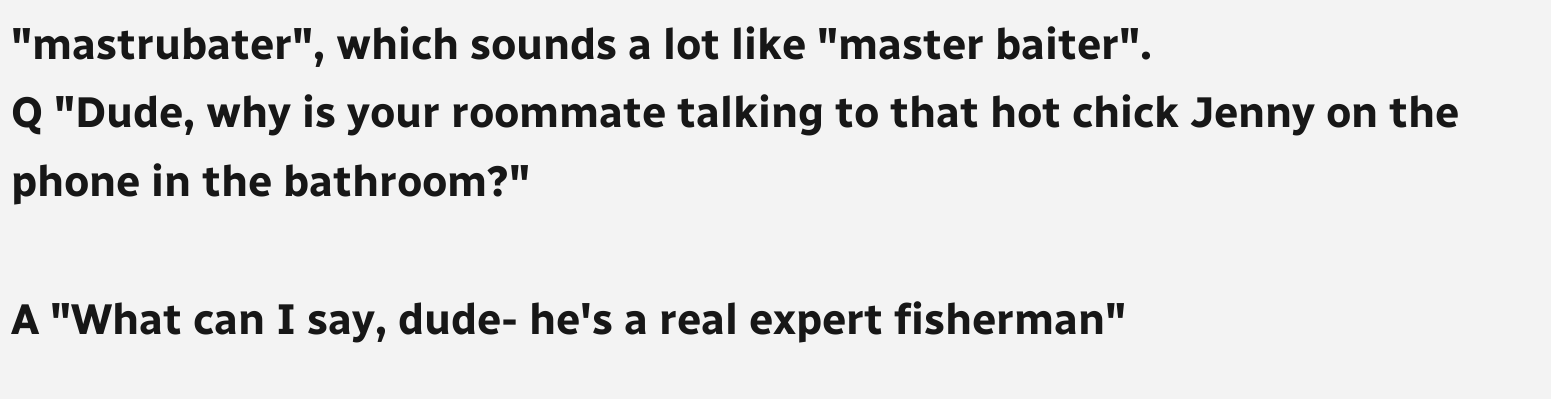"mastrubater", which sounds a lot like "master baiter".
Q "Dude, why is your roommate talking to that hot chick Jenny on the phone in the bathroom?"

A "What can I say, dude- he's a real expert fisherman"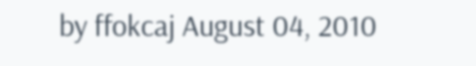by ffokcaj August 04, 2010